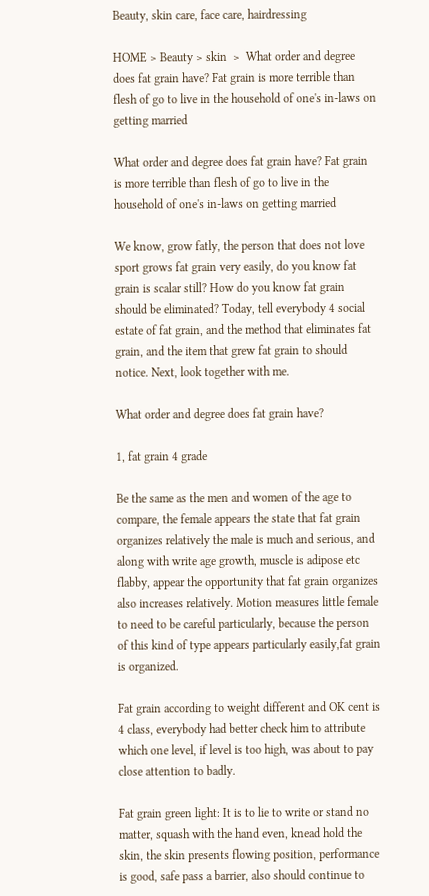Beauty, skin care, face care, hairdressing

HOME > Beauty > skin  >  What order and degree does fat grain have? Fat grain is more terrible than flesh of go to live in the household of one's in-laws on getting married

What order and degree does fat grain have? Fat grain is more terrible than flesh of go to live in the household of one's in-laws on getting married

We know, grow fatly, the person that does not love sport grows fat grain very easily, do you know fat grain is scalar still? How do you know fat grain should be eliminated? Today, tell everybody 4 social estate of fat grain, and the method that eliminates fat grain, and the item that grew fat grain to should notice. Next, look together with me.

What order and degree does fat grain have?

1, fat grain 4 grade

Be the same as the men and women of the age to compare, the female appears the state that fat grain organizes relatively the male is much and serious, and along with write age growth, muscle is adipose etc flabby, appear the opportunity that fat grain organizes also increases relatively. Motion measures little female to need to be careful particularly, because the person of this kind of type appears particularly easily,fat grain is organized.

Fat grain according to weight different and OK cent is 4 class, everybody had better check him to attribute which one level, if level is too high, was about to pay close attention to badly.

Fat grain green light: It is to lie to write or stand no matter, squash with the hand even, knead hold the skin, the skin presents flowing position, performance is good, safe pass a barrier, also should continue to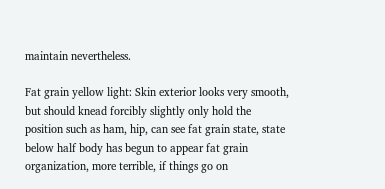maintain nevertheless.

Fat grain yellow light: Skin exterior looks very smooth, but should knead forcibly slightly only hold the position such as ham, hip, can see fat grain state, state below half body has begun to appear fat grain organization, more terrible, if things go on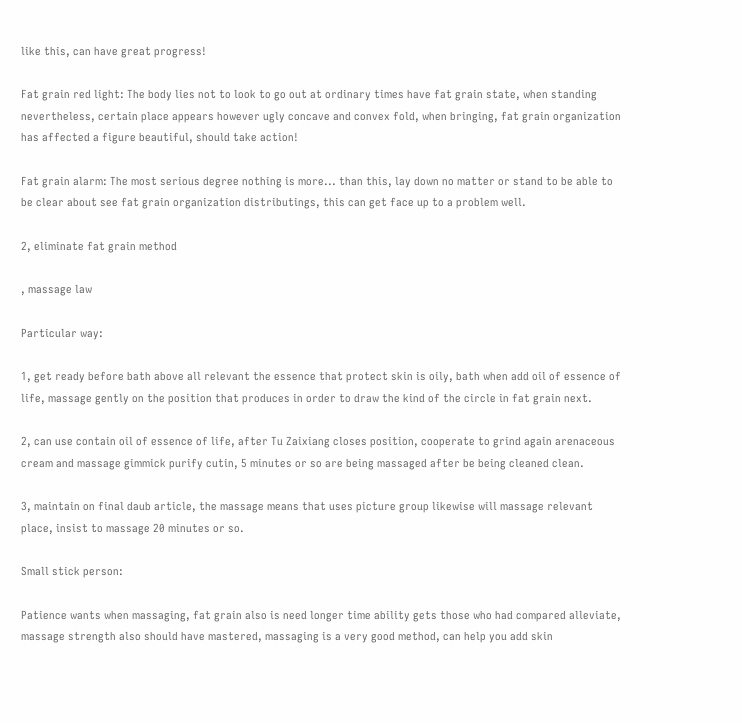like this, can have great progress!

Fat grain red light: The body lies not to look to go out at ordinary times have fat grain state, when standing nevertheless, certain place appears however ugly concave and convex fold, when bringing, fat grain organization has affected a figure beautiful, should take action!

Fat grain alarm: The most serious degree nothing is more... than this, lay down no matter or stand to be able to be clear about see fat grain organization distributings, this can get face up to a problem well.

2, eliminate fat grain method

, massage law

Particular way:

1, get ready before bath above all relevant the essence that protect skin is oily, bath when add oil of essence of life, massage gently on the position that produces in order to draw the kind of the circle in fat grain next.

2, can use contain oil of essence of life, after Tu Zaixiang closes position, cooperate to grind again arenaceous cream and massage gimmick purify cutin, 5 minutes or so are being massaged after be being cleaned clean.

3, maintain on final daub article, the massage means that uses picture group likewise will massage relevant place, insist to massage 20 minutes or so.

Small stick person:

Patience wants when massaging, fat grain also is need longer time ability gets those who had compared alleviate, massage strength also should have mastered, massaging is a very good method, can help you add skin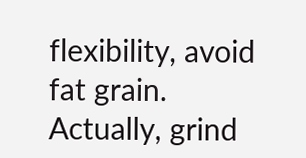flexibility, avoid fat grain. Actually, grind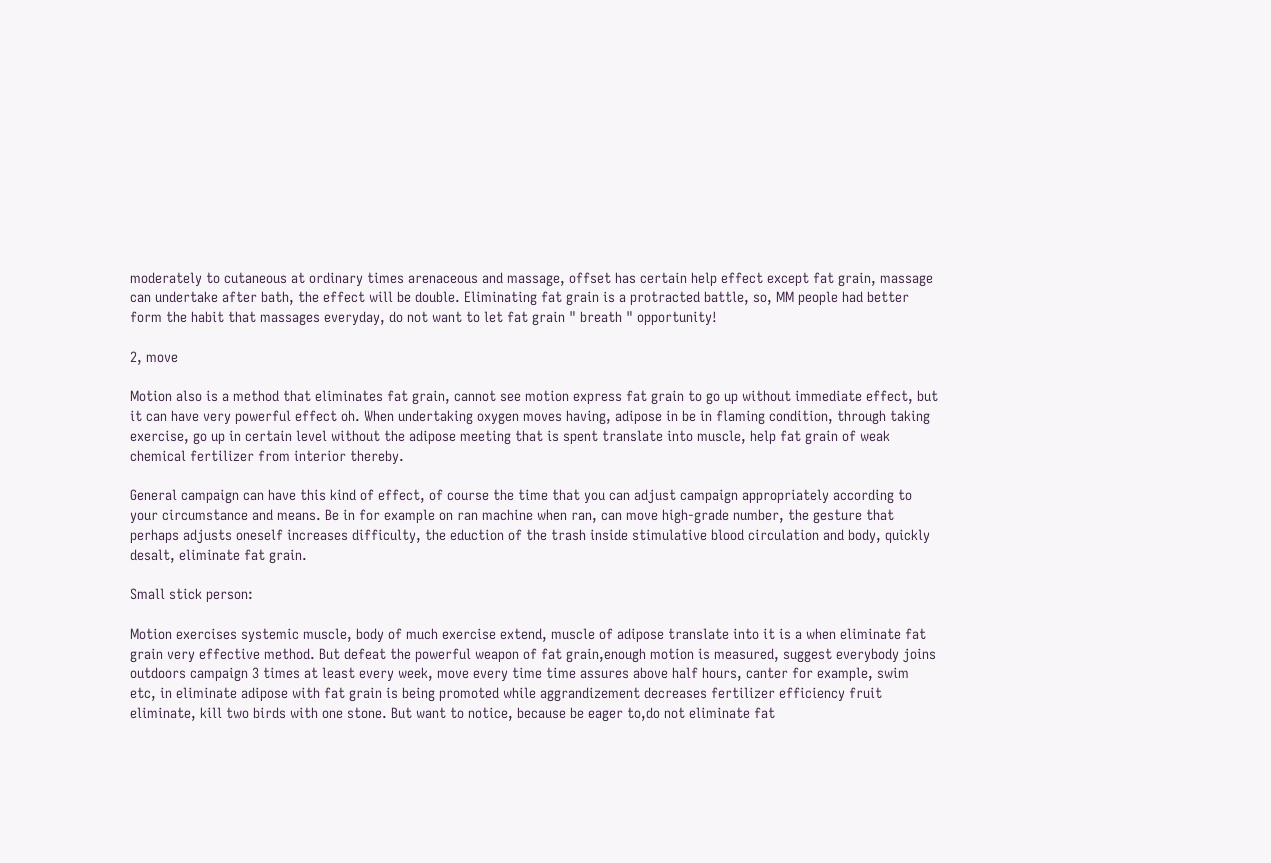moderately to cutaneous at ordinary times arenaceous and massage, offset has certain help effect except fat grain, massage can undertake after bath, the effect will be double. Eliminating fat grain is a protracted battle, so, MM people had better form the habit that massages everyday, do not want to let fat grain " breath " opportunity!

2, move

Motion also is a method that eliminates fat grain, cannot see motion express fat grain to go up without immediate effect, but it can have very powerful effect oh. When undertaking oxygen moves having, adipose in be in flaming condition, through taking exercise, go up in certain level without the adipose meeting that is spent translate into muscle, help fat grain of weak chemical fertilizer from interior thereby.

General campaign can have this kind of effect, of course the time that you can adjust campaign appropriately according to your circumstance and means. Be in for example on ran machine when ran, can move high-grade number, the gesture that perhaps adjusts oneself increases difficulty, the eduction of the trash inside stimulative blood circulation and body, quickly desalt, eliminate fat grain.

Small stick person:

Motion exercises systemic muscle, body of much exercise extend, muscle of adipose translate into it is a when eliminate fat grain very effective method. But defeat the powerful weapon of fat grain,enough motion is measured, suggest everybody joins outdoors campaign 3 times at least every week, move every time time assures above half hours, canter for example, swim etc, in eliminate adipose with fat grain is being promoted while aggrandizement decreases fertilizer efficiency fruit eliminate, kill two birds with one stone. But want to notice, because be eager to,do not eliminate fat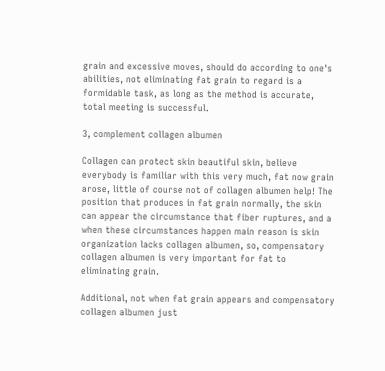grain and excessive moves, should do according to one's abilities, not eliminating fat grain to regard is a formidable task, as long as the method is accurate, total meeting is successful.

3, complement collagen albumen

Collagen can protect skin beautiful skin, believe everybody is familiar with this very much, fat now grain arose, little of course not of collagen albumen help! The position that produces in fat grain normally, the skin can appear the circumstance that fiber ruptures, and a when these circumstances happen main reason is skin organization lacks collagen albumen, so, compensatory collagen albumen is very important for fat to eliminating grain.

Additional, not when fat grain appears and compensatory collagen albumen just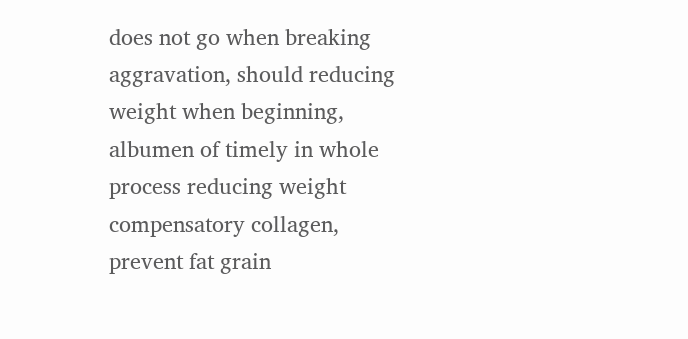does not go when breaking aggravation, should reducing weight when beginning, albumen of timely in whole process reducing weight compensatory collagen, prevent fat grain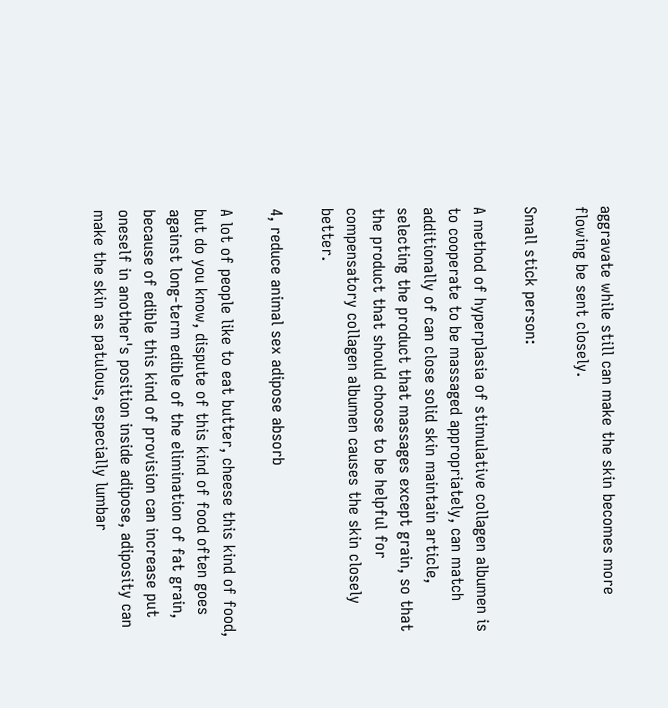aggravate while still can make the skin becomes more flowing be sent closely.

Small stick person:

A method of hyperplasia of stimulative collagen albumen is to cooperate to be massaged appropriately, can match additionally of can close solid skin maintain article, selecting the product that massages except grain, so that the product that should choose to be helpful for compensatory collagen albumen causes the skin closely better.

4, reduce animal sex adipose absorb

A lot of people like to eat butter, cheese this kind of food, but do you know, dispute of this kind of food often goes against long-term edible of the elimination of fat grain, because of edible this kind of provision can increase put oneself in another's position inside adipose, adiposity can make the skin as patulous, especially lumbar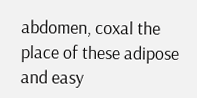abdomen, coxal the place of these adipose and easy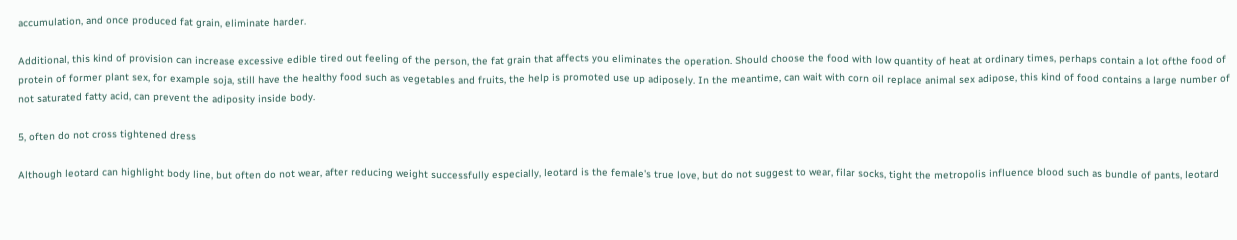accumulation, and once produced fat grain, eliminate harder.

Additional, this kind of provision can increase excessive edible tired out feeling of the person, the fat grain that affects you eliminates the operation. Should choose the food with low quantity of heat at ordinary times, perhaps contain a lot ofthe food of protein of former plant sex, for example soja, still have the healthy food such as vegetables and fruits, the help is promoted use up adiposely. In the meantime, can wait with corn oil replace animal sex adipose, this kind of food contains a large number of not saturated fatty acid, can prevent the adiposity inside body.

5, often do not cross tightened dress

Although leotard can highlight body line, but often do not wear, after reducing weight successfully especially, leotard is the female's true love, but do not suggest to wear, filar socks, tight the metropolis influence blood such as bundle of pants, leotard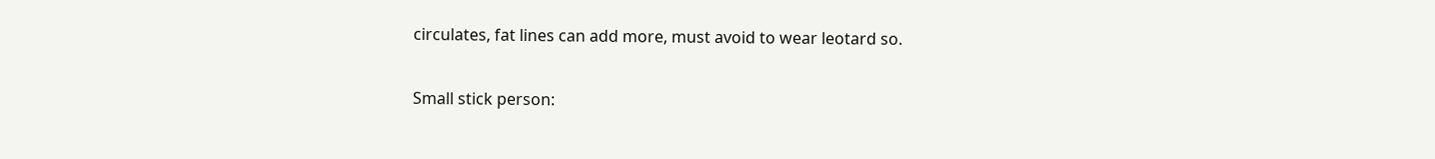circulates, fat lines can add more, must avoid to wear leotard so.

Small stick person: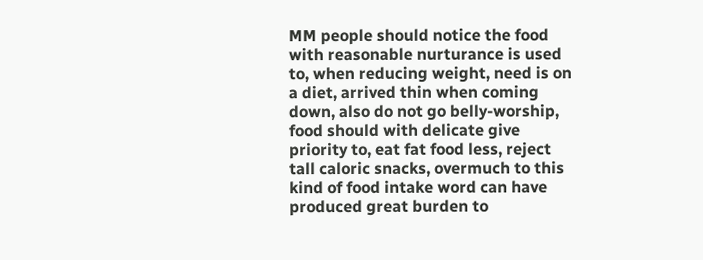MM people should notice the food with reasonable nurturance is used to, when reducing weight, need is on a diet, arrived thin when coming down, also do not go belly-worship, food should with delicate give priority to, eat fat food less, reject tall caloric snacks, overmuch to this kind of food intake word can have produced great burden to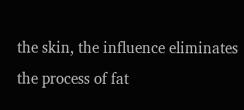the skin, the influence eliminates the process of fat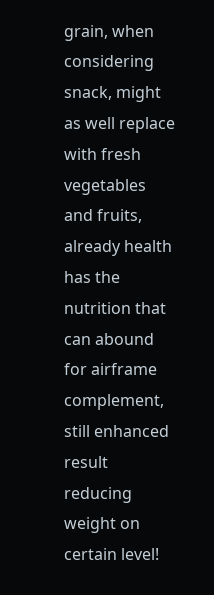grain, when considering snack, might as well replace with fresh vegetables and fruits, already health has the nutrition that can abound for airframe complement, still enhanced result reducing weight on certain level!